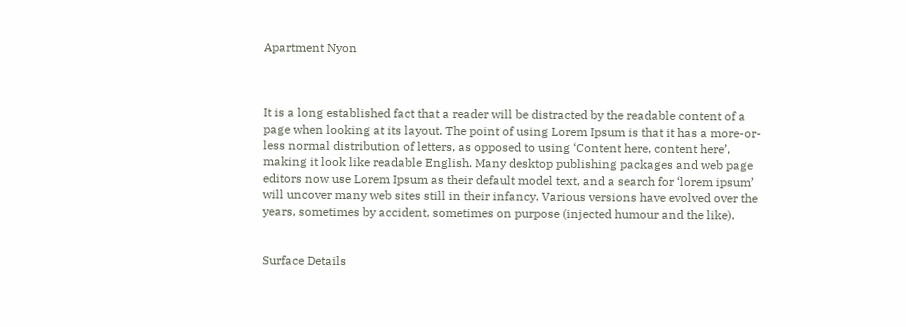Apartment Nyon



It is a long established fact that a reader will be distracted by the readable content of a page when looking at its layout. The point of using Lorem Ipsum is that it has a more-or-less normal distribution of letters, as opposed to using ‘Content here, content here’, making it look like readable English. Many desktop publishing packages and web page editors now use Lorem Ipsum as their default model text, and a search for ‘lorem ipsum’ will uncover many web sites still in their infancy. Various versions have evolved over the years, sometimes by accident, sometimes on purpose (injected humour and the like).


Surface Details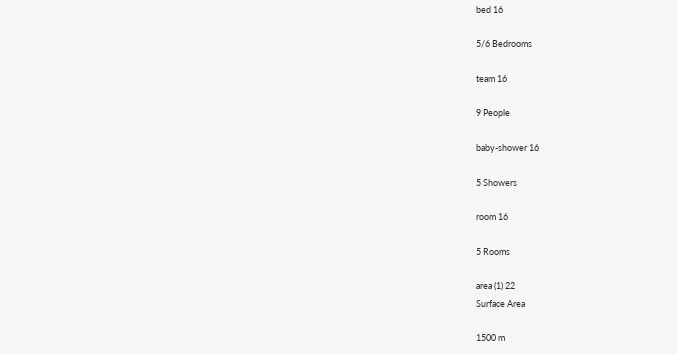bed 16

5/6 Bedrooms

team 16

9 People

baby-shower 16

5 Showers

room 16

5 Rooms

area (1) 22
Surface Area

1500 m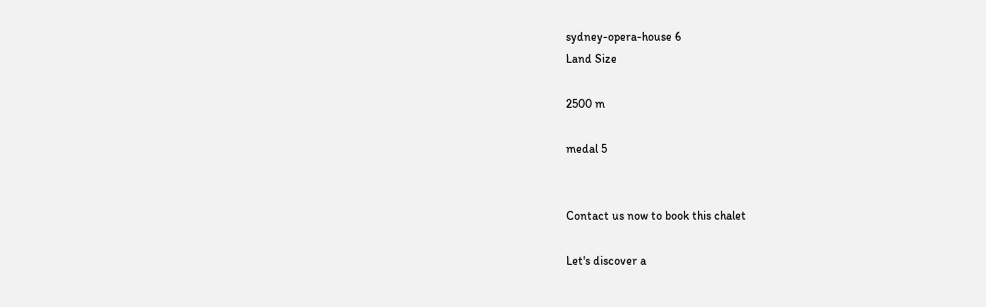sydney-opera-house 6
Land Size

2500 m

medal 5


Contact us now to book this chalet

Let's discover a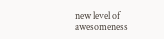new level of awesomeness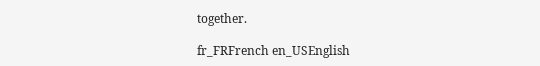together.

fr_FRFrench en_USEnglish